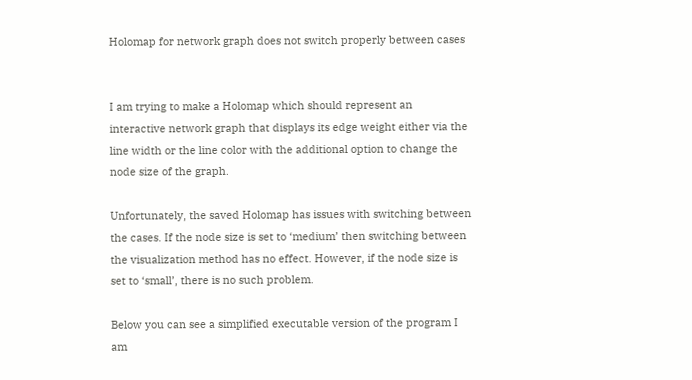Holomap for network graph does not switch properly between cases


I am trying to make a Holomap which should represent an interactive network graph that displays its edge weight either via the line width or the line color with the additional option to change the node size of the graph.

Unfortunately, the saved Holomap has issues with switching between the cases. If the node size is set to ‘medium’ then switching between the visualization method has no effect. However, if the node size is set to ‘small’, there is no such problem.

Below you can see a simplified executable version of the program I am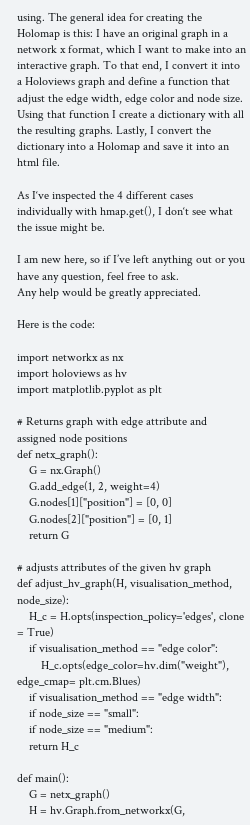using. The general idea for creating the Holomap is this: I have an original graph in a network x format, which I want to make into an interactive graph. To that end, I convert it into a Holoviews graph and define a function that adjust the edge width, edge color and node size. Using that function I create a dictionary with all the resulting graphs. Lastly, I convert the dictionary into a Holomap and save it into an html file.

As I‘ve inspected the 4 different cases individually with hmap.get(), I don‘t see what the issue might be.

I am new here, so if I’ve left anything out or you have any question, feel free to ask.
Any help would be greatly appreciated.

Here is the code:

import networkx as nx
import holoviews as hv
import matplotlib.pyplot as plt

# Returns graph with edge attribute and assigned node positions
def netx_graph():
    G = nx.Graph()
    G.add_edge(1, 2, weight=4)
    G.nodes[1]["position"] = [0, 0]
    G.nodes[2]["position"] = [0, 1]
    return G

# adjusts attributes of the given hv graph
def adjust_hv_graph(H, visualisation_method, node_size):
    H_c = H.opts(inspection_policy='edges', clone = True)
    if visualisation_method == "edge color":
        H_c.opts(edge_color=hv.dim("weight"), edge_cmap= plt.cm.Blues)
    if visualisation_method == "edge width":
    if node_size == "small":
    if node_size == "medium":
    return H_c

def main():
    G = netx_graph()
    H = hv.Graph.from_networkx(G,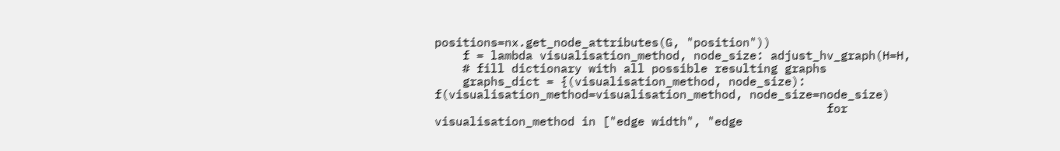positions=nx.get_node_attributes(G, "position"))
    f = lambda visualisation_method, node_size: adjust_hv_graph(H=H,
    # fill dictionary with all possible resulting graphs
    graphs_dict = {(visualisation_method, node_size): f(visualisation_method=visualisation_method, node_size=node_size)
                                                        for visualisation_method in ["edge width", "edge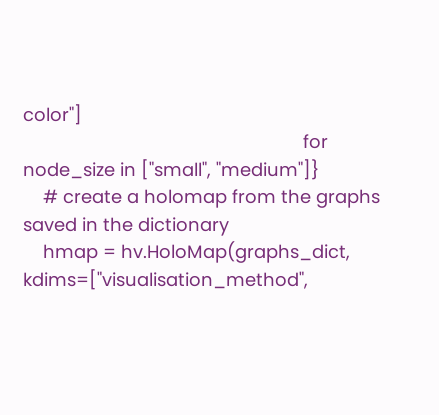color"]
                                                        for node_size in ["small", "medium"]}
    # create a holomap from the graphs saved in the dictionary
    hmap = hv.HoloMap(graphs_dict, kdims=["visualisation_method",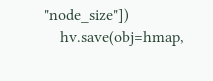"node_size"])
    hv.save(obj=hmap,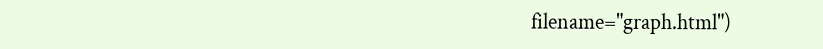filename="graph.html")